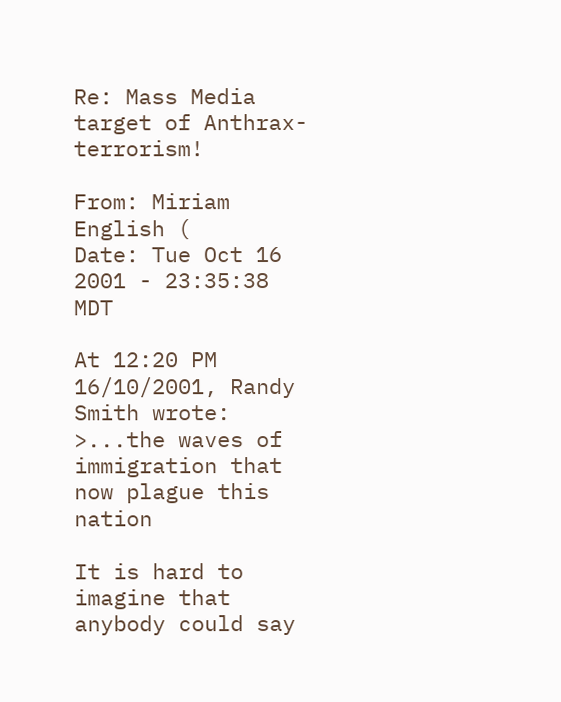Re: Mass Media target of Anthrax-terrorism!

From: Miriam English (
Date: Tue Oct 16 2001 - 23:35:38 MDT

At 12:20 PM 16/10/2001, Randy Smith wrote:
>...the waves of immigration that now plague this nation

It is hard to imagine that anybody could say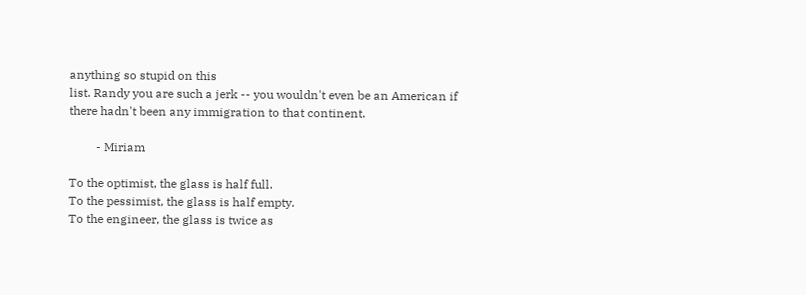anything so stupid on this
list. Randy you are such a jerk -- you wouldn't even be an American if
there hadn't been any immigration to that continent.

         - Miriam

To the optimist, the glass is half full.
To the pessimist, the glass is half empty.
To the engineer, the glass is twice as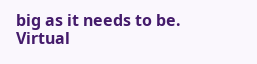big as it needs to be.
Virtual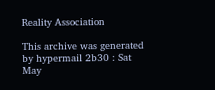Reality Association

This archive was generated by hypermail 2b30 : Sat May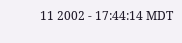11 2002 - 17:44:14 MDT